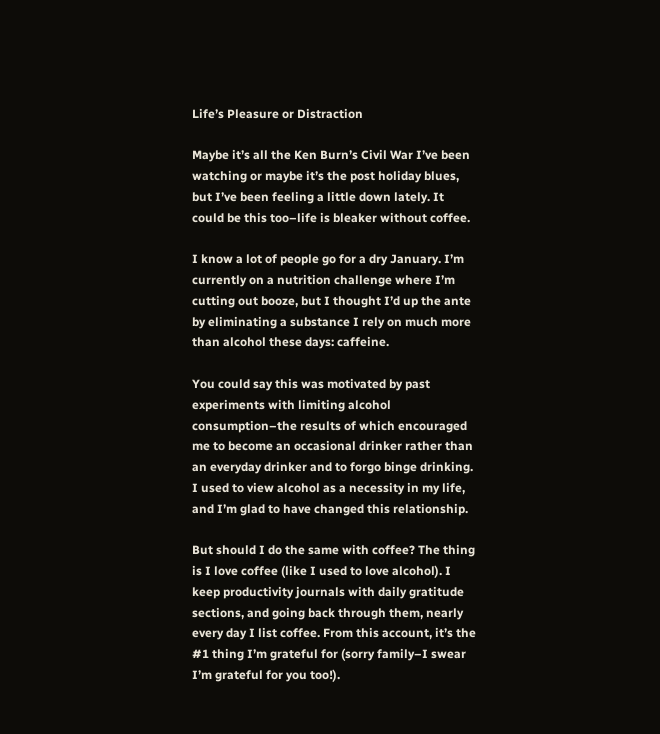Life’s Pleasure or Distraction

Maybe it’s all the Ken Burn’s Civil War I’ve been watching or maybe it’s the post holiday blues, but I’ve been feeling a little down lately. It could be this too–life is bleaker without coffee.

I know a lot of people go for a dry January. I’m currently on a nutrition challenge where I’m cutting out booze, but I thought I’d up the ante by eliminating a substance I rely on much more than alcohol these days: caffeine.

You could say this was motivated by past experiments with limiting alcohol consumption–the results of which encouraged me to become an occasional drinker rather than an everyday drinker and to forgo binge drinking. I used to view alcohol as a necessity in my life, and I’m glad to have changed this relationship.

But should I do the same with coffee? The thing is I love coffee (like I used to love alcohol). I keep productivity journals with daily gratitude sections, and going back through them, nearly every day I list coffee. From this account, it’s the #1 thing I’m grateful for (sorry family–I swear I’m grateful for you too!).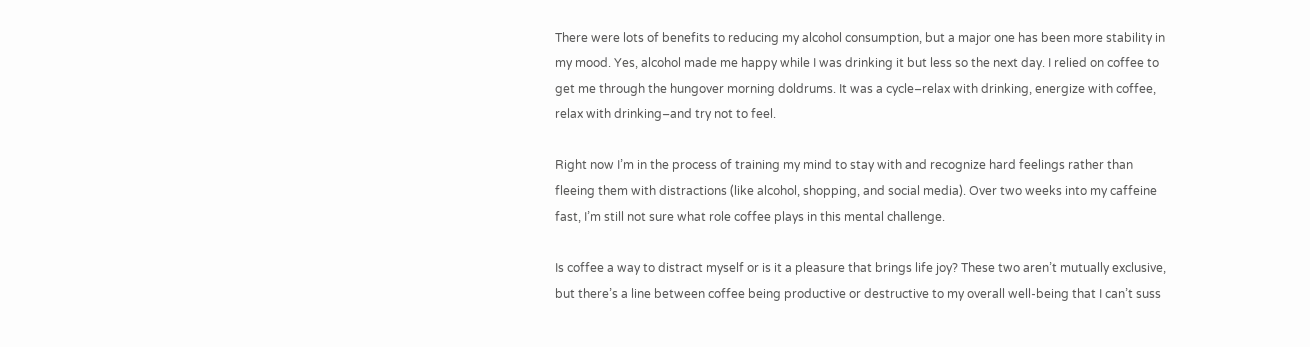There were lots of benefits to reducing my alcohol consumption, but a major one has been more stability in my mood. Yes, alcohol made me happy while I was drinking it but less so the next day. I relied on coffee to get me through the hungover morning doldrums. It was a cycle–relax with drinking, energize with coffee, relax with drinking–and try not to feel.

Right now I’m in the process of training my mind to stay with and recognize hard feelings rather than fleeing them with distractions (like alcohol, shopping, and social media). Over two weeks into my caffeine fast, I’m still not sure what role coffee plays in this mental challenge.

Is coffee a way to distract myself or is it a pleasure that brings life joy? These two aren’t mutually exclusive, but there’s a line between coffee being productive or destructive to my overall well-being that I can’t suss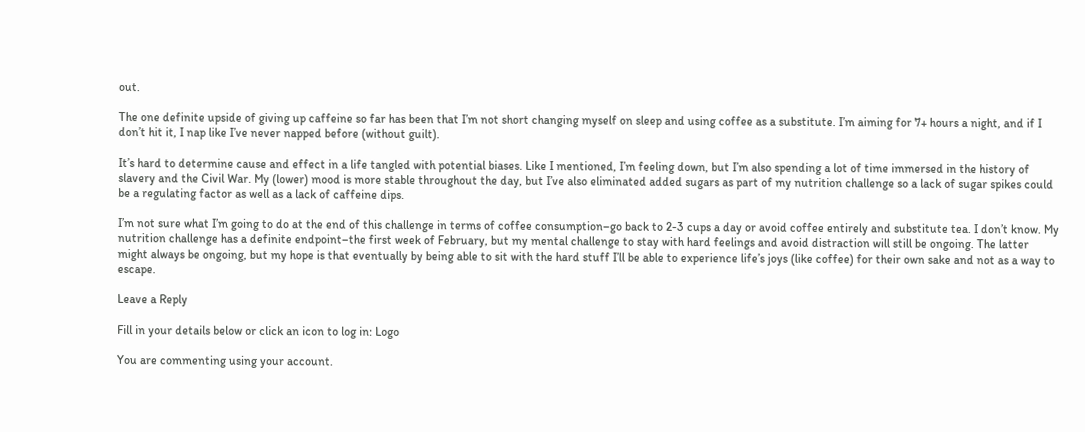out.

The one definite upside of giving up caffeine so far has been that I’m not short changing myself on sleep and using coffee as a substitute. I’m aiming for 7+ hours a night, and if I don’t hit it, I nap like I’ve never napped before (without guilt).

It’s hard to determine cause and effect in a life tangled with potential biases. Like I mentioned, I’m feeling down, but I’m also spending a lot of time immersed in the history of slavery and the Civil War. My (lower) mood is more stable throughout the day, but I’ve also eliminated added sugars as part of my nutrition challenge so a lack of sugar spikes could be a regulating factor as well as a lack of caffeine dips.

I’m not sure what I’m going to do at the end of this challenge in terms of coffee consumption–go back to 2-3 cups a day or avoid coffee entirely and substitute tea. I don’t know. My nutrition challenge has a definite endpoint–the first week of February, but my mental challenge to stay with hard feelings and avoid distraction will still be ongoing. The latter might always be ongoing, but my hope is that eventually by being able to sit with the hard stuff I’ll be able to experience life’s joys (like coffee) for their own sake and not as a way to escape.

Leave a Reply

Fill in your details below or click an icon to log in: Logo

You are commenting using your account.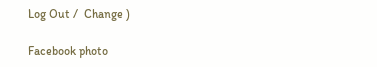Log Out /  Change )

Facebook photo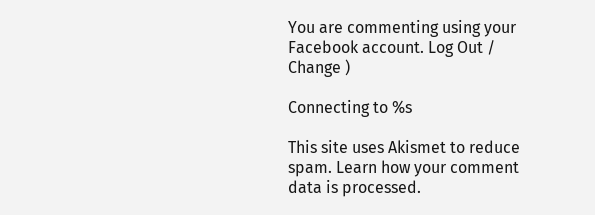You are commenting using your Facebook account. Log Out /  Change )

Connecting to %s

This site uses Akismet to reduce spam. Learn how your comment data is processed.